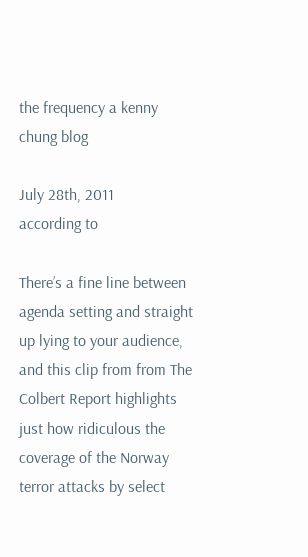the frequency a kenny chung blog

July 28th, 2011
according to

There’s a fine line between agenda setting and straight up lying to your audience, and this clip from from The Colbert Report highlights just how ridiculous the coverage of the Norway terror attacks by select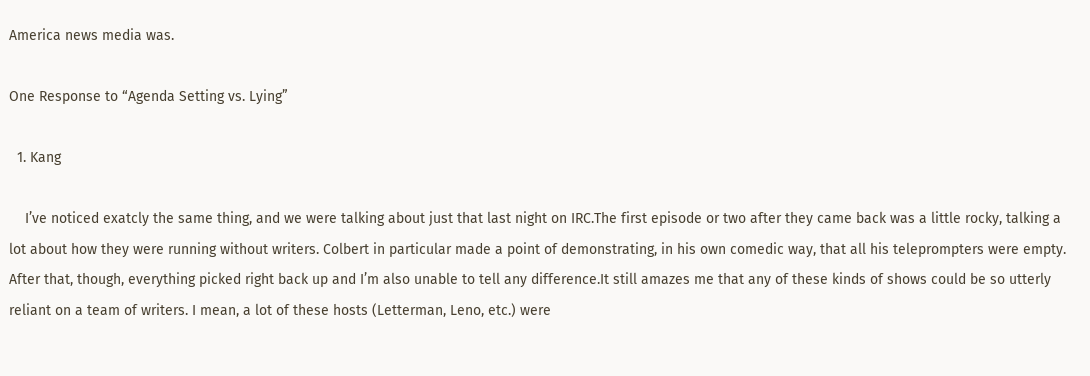America news media was.

One Response to “Agenda Setting vs. Lying”

  1. Kang

    I’ve noticed exatcly the same thing, and we were talking about just that last night on IRC.The first episode or two after they came back was a little rocky, talking a lot about how they were running without writers. Colbert in particular made a point of demonstrating, in his own comedic way, that all his teleprompters were empty. After that, though, everything picked right back up and I’m also unable to tell any difference.It still amazes me that any of these kinds of shows could be so utterly reliant on a team of writers. I mean, a lot of these hosts (Letterman, Leno, etc.) were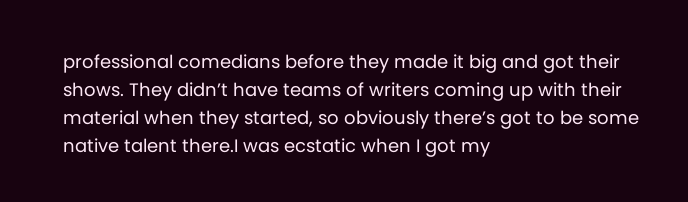professional comedians before they made it big and got their shows. They didn’t have teams of writers coming up with their material when they started, so obviously there’s got to be some native talent there.I was ecstatic when I got my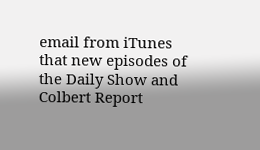email from iTunes that new episodes of the Daily Show and Colbert Report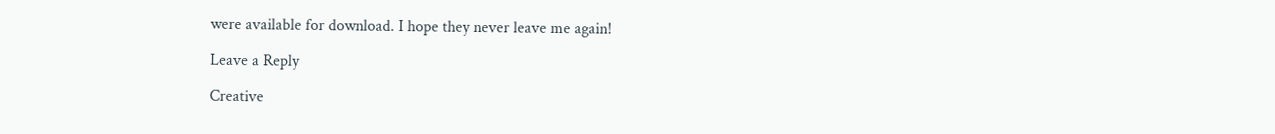were available for download. I hope they never leave me again!

Leave a Reply

Creative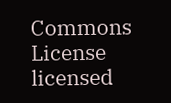Commons License
licensed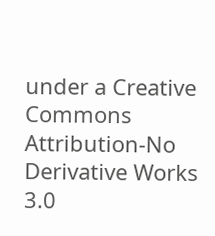under a Creative Commons Attribution-No Derivative Works 3.0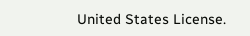United States License.